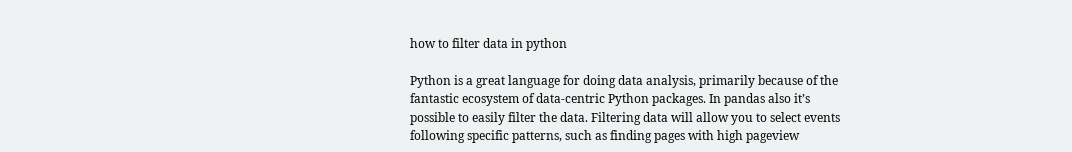how to filter data in python

Python is a great language for doing data analysis, primarily because of the fantastic ecosystem of data-centric Python packages. In pandas also it’s possible to easily filter the data. Filtering data will allow you to select events following specific patterns, such as finding pages with high pageview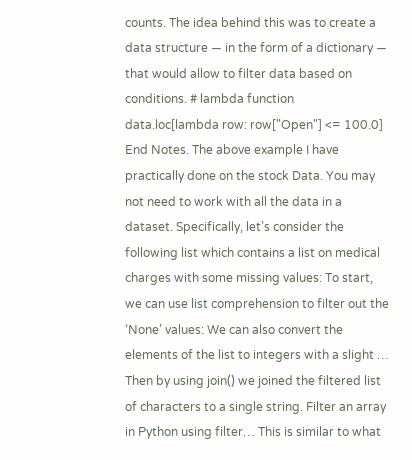counts. The idea behind this was to create a data structure — in the form of a dictionary — that would allow to filter data based on conditions. # lambda function data.loc[lambda row: row["Open"] <= 100.0] End Notes. The above example I have practically done on the stock Data. You may not need to work with all the data in a dataset. Specifically, let’s consider the following list which contains a list on medical charges with some missing values: To start, we can use list comprehension to filter out the ‘None’ values: We can also convert the elements of the list to integers with a slight … Then by using join() we joined the filtered list of characters to a single string. Filter an array in Python using filter… This is similar to what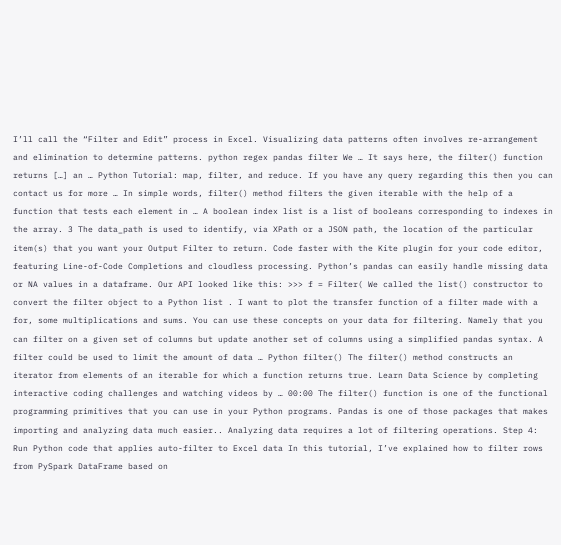I’ll call the “Filter and Edit” process in Excel. Visualizing data patterns often involves re-arrangement and elimination to determine patterns. python regex pandas filter We … It says here, the filter() function returns […] an … Python Tutorial: map, filter, and reduce. If you have any query regarding this then you can contact us for more … In simple words, filter() method filters the given iterable with the help of a function that tests each element in … A boolean index list is a list of booleans corresponding to indexes in the array. 3 The data_path is used to identify, via XPath or a JSON path, the location of the particular item(s) that you want your Output Filter to return. Code faster with the Kite plugin for your code editor, featuring Line-of-Code Completions and cloudless processing. Python’s pandas can easily handle missing data or NA values in a dataframe. Our API looked like this: >>> f = Filter( We called the list() constructor to convert the filter object to a Python list . I want to plot the transfer function of a filter made with a for, some multiplications and sums. You can use these concepts on your data for filtering. Namely that you can filter on a given set of columns but update another set of columns using a simplified pandas syntax. A filter could be used to limit the amount of data … Python filter() The filter() method constructs an iterator from elements of an iterable for which a function returns true. Learn Data Science by completing interactive coding challenges and watching videos by … 00:00 The filter() function is one of the functional programming primitives that you can use in your Python programs. Pandas is one of those packages that makes importing and analyzing data much easier.. Analyzing data requires a lot of filtering operations. Step 4: Run Python code that applies auto-filter to Excel data In this tutorial, I’ve explained how to filter rows from PySpark DataFrame based on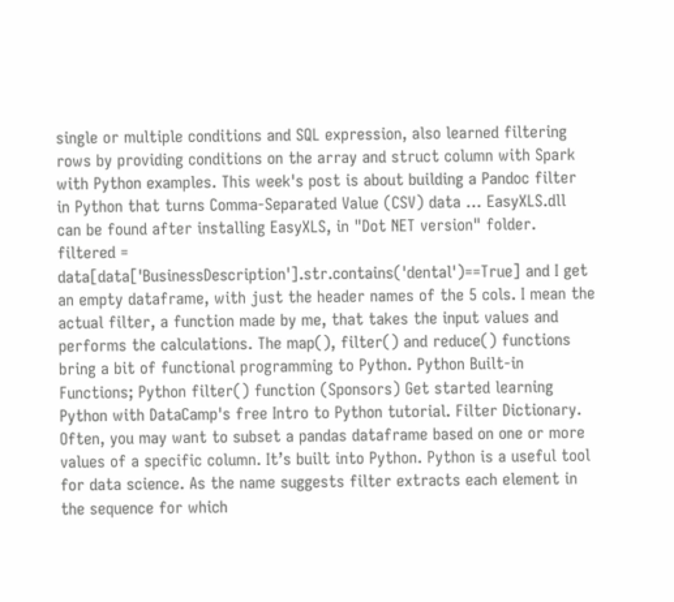single or multiple conditions and SQL expression, also learned filtering rows by providing conditions on the array and struct column with Spark with Python examples. This week's post is about building a Pandoc filter in Python that turns Comma-Separated Value (CSV) data … EasyXLS.dll can be found after installing EasyXLS, in "Dot NET version" folder. filtered = data[data['BusinessDescription'].str.contains('dental')==True] and I get an empty dataframe, with just the header names of the 5 cols. I mean the actual filter, a function made by me, that takes the input values and performs the calculations. The map(), filter() and reduce() functions bring a bit of functional programming to Python. Python Built-in Functions; Python filter() function (Sponsors) Get started learning Python with DataCamp's free Intro to Python tutorial. Filter Dictionary. Often, you may want to subset a pandas dataframe based on one or more values of a specific column. It’s built into Python. Python is a useful tool for data science. As the name suggests filter extracts each element in the sequence for which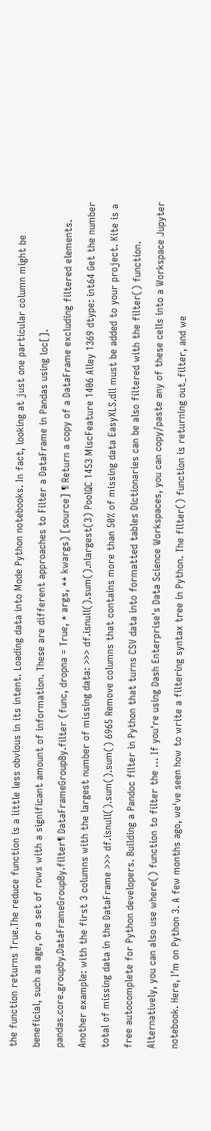the function returns True.The reduce function is a little less obvious in its intent. Loading data into Mode Python notebooks. In fact, looking at just one particular column might be beneficial, such as age, or a set of rows with a significant amount of information. These are different approaches to Filter a DataFrame in Pandas using loc[]. pandas.core.groupby.DataFrameGroupBy.filter¶ DataFrameGroupBy.filter (func, dropna = True, * args, ** kwargs) [source] ¶ Return a copy of a DataFrame excluding filtered elements. Another example: with the first 3 columns with the largest number of missing data: >>> df.isnull().sum().nlargest(3) PoolQC 1453 MiscFeature 1406 Alley 1369 dtype: int64 Get the number total of missing data in the DataFrame >>> df.isnull().sum().sum() 6965 Remove columns that contains more than 50% of missing data EasyXLS.dll must be added to your project. Kite is a free autocomplete for Python developers. Building a Pandoc filter in Python that turns CSV data into formatted tables Dictionaries can be also filtered with the filter() function. Alternatively, you can also use where() function to filter the … If you're using Dash Enterprise's Data Science Workspaces, you can copy/paste any of these cells into a Workspace Jupyter notebook. Here, I’m on Python 3. A few months ago, we've seen how to write a filtering syntax tree in Python. The filter() function is returning out_filter, and we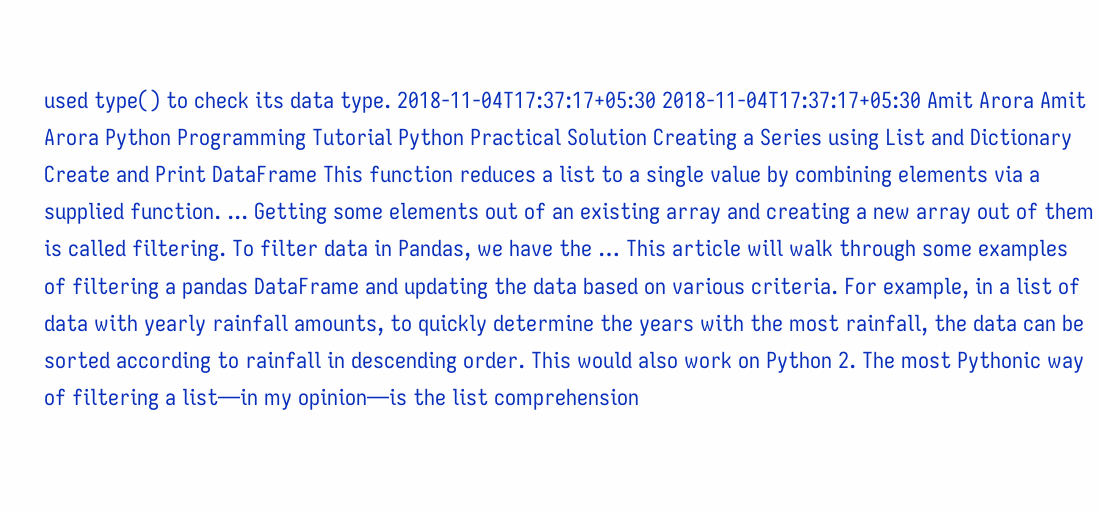used type() to check its data type. 2018-11-04T17:37:17+05:30 2018-11-04T17:37:17+05:30 Amit Arora Amit Arora Python Programming Tutorial Python Practical Solution Creating a Series using List and Dictionary Create and Print DataFrame This function reduces a list to a single value by combining elements via a supplied function. ... Getting some elements out of an existing array and creating a new array out of them is called filtering. To filter data in Pandas, we have the … This article will walk through some examples of filtering a pandas DataFrame and updating the data based on various criteria. For example, in a list of data with yearly rainfall amounts, to quickly determine the years with the most rainfall, the data can be sorted according to rainfall in descending order. This would also work on Python 2. The most Pythonic way of filtering a list—in my opinion—is the list comprehension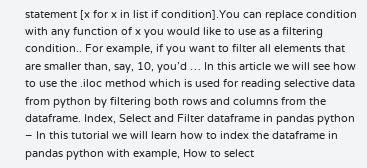statement [x for x in list if condition].You can replace condition with any function of x you would like to use as a filtering condition.. For example, if you want to filter all elements that are smaller than, say, 10, you’d … In this article we will see how to use the .iloc method which is used for reading selective data from python by filtering both rows and columns from the dataframe. Index, Select and Filter dataframe in pandas python – In this tutorial we will learn how to index the dataframe in pandas python with example, How to select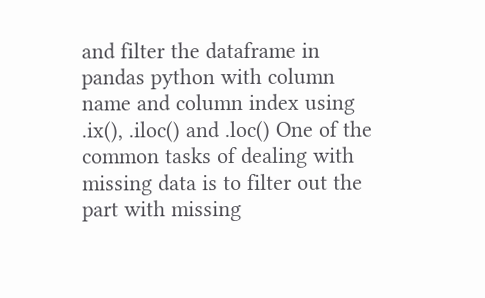and filter the dataframe in pandas python with column name and column index using .ix(), .iloc() and .loc() One of the common tasks of dealing with missing data is to filter out the part with missing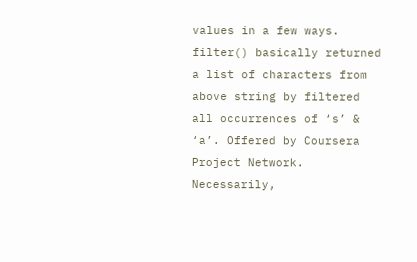values in a few ways. filter() basically returned a list of characters from above string by filtered all occurrences of ‘s’ & ‘a’. Offered by Coursera Project Network. Necessarily,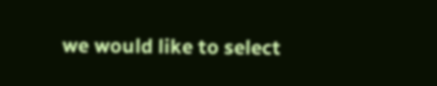we would like to select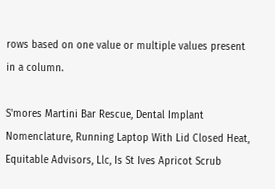rows based on one value or multiple values present in a column.

S'mores Martini Bar Rescue, Dental Implant Nomenclature, Running Laptop With Lid Closed Heat, Equitable Advisors, Llc, Is St Ives Apricot Scrub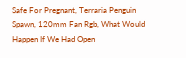Safe For Pregnant, Terraria Penguin Spawn, 120mm Fan Rgb, What Would Happen If We Had Open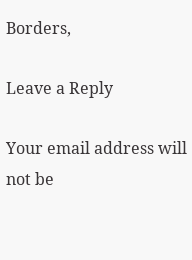Borders,

Leave a Reply

Your email address will not be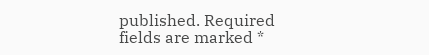published. Required fields are marked *